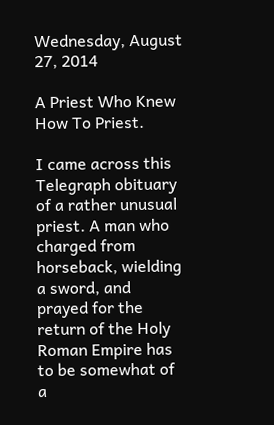Wednesday, August 27, 2014

A Priest Who Knew How To Priest.

I came across this Telegraph obituary of a rather unusual priest. A man who charged from horseback, wielding a sword, and prayed for the return of the Holy Roman Empire has to be somewhat of a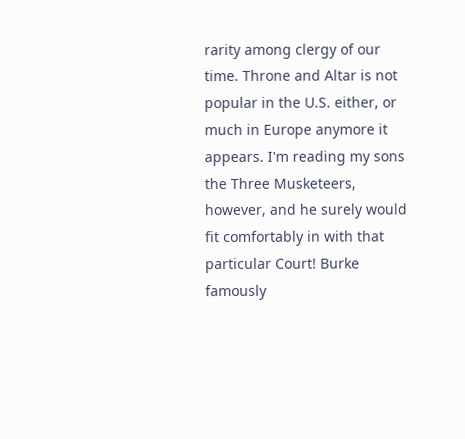rarity among clergy of our time. Throne and Altar is not popular in the U.S. either, or much in Europe anymore it appears. I'm reading my sons the Three Musketeers, however, and he surely would fit comfortably in with that particular Court! Burke famously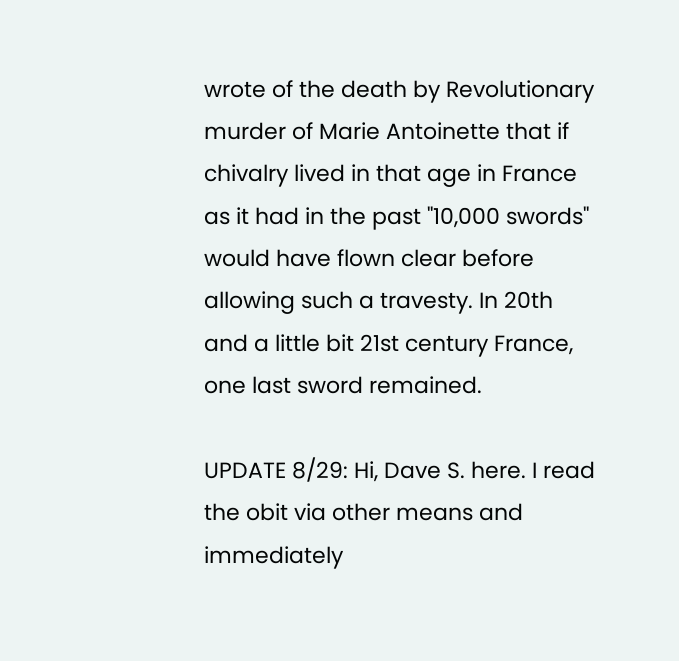wrote of the death by Revolutionary murder of Marie Antoinette that if chivalry lived in that age in France as it had in the past "10,000 swords" would have flown clear before allowing such a travesty. In 20th and a little bit 21st century France, one last sword remained.

UPDATE 8/29: Hi, Dave S. here. I read the obit via other means and immediately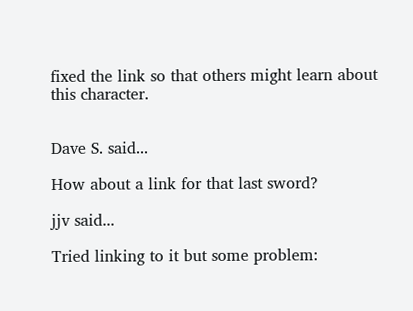fixed the link so that others might learn about this character.


Dave S. said...

How about a link for that last sword?

jjv said...

Tried linking to it but some problem: